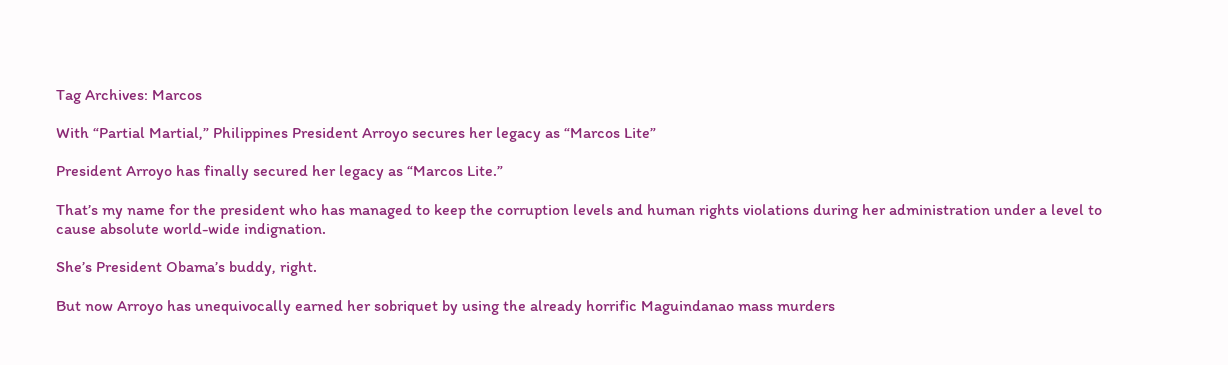Tag Archives: Marcos

With “Partial Martial,” Philippines President Arroyo secures her legacy as “Marcos Lite”

President Arroyo has finally secured her legacy as “Marcos Lite.”

That’s my name for the president who has managed to keep the corruption levels and human rights violations during her administration under a level to cause absolute world-wide indignation.

She’s President Obama’s buddy, right.

But now Arroyo has unequivocally earned her sobriquet by using the already horrific Maguindanao mass murders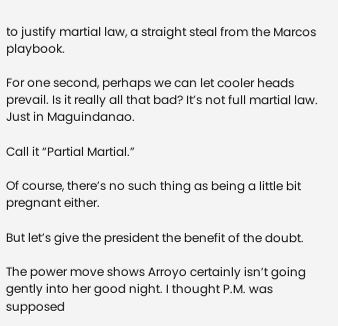to justify martial law, a straight steal from the Marcos playbook.

For one second, perhaps we can let cooler heads prevail. Is it really all that bad? It’s not full martial law. Just in Maguindanao.

Call it “Partial Martial.”

Of course, there’s no such thing as being a little bit pregnant either.

But let’s give the president the benefit of the doubt.

The power move shows Arroyo certainly isn’t going gently into her good night. I thought P.M. was supposed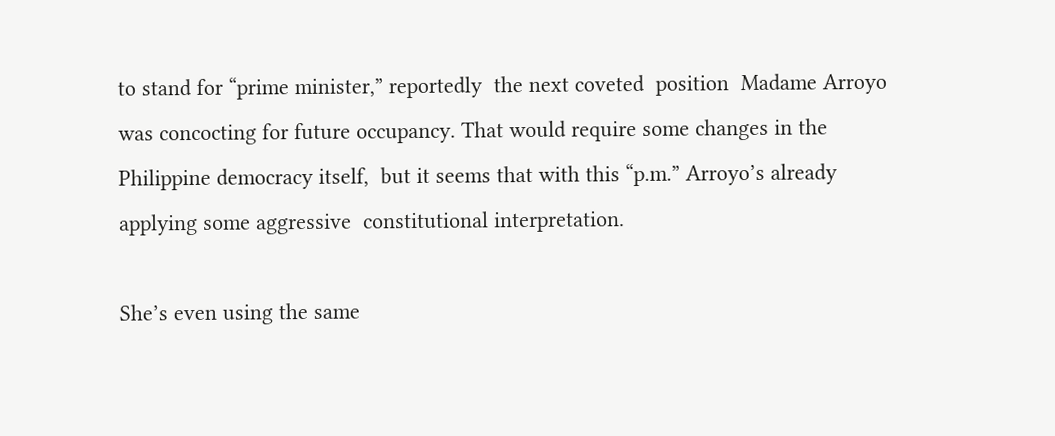to stand for “prime minister,” reportedly  the next coveted  position  Madame Arroyo was concocting for future occupancy. That would require some changes in the Philippine democracy itself,  but it seems that with this “p.m.” Arroyo’s already applying some aggressive  constitutional interpretation.

She’s even using the same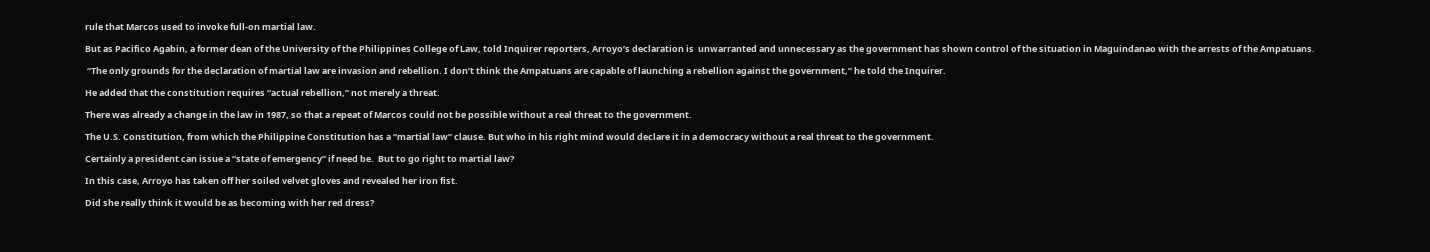rule that Marcos used to invoke full-on martial law.

But as Pacifico Agabin, a former dean of the University of the Philippines College of Law, told Inquirer reporters, Arroyo’s declaration is  unwarranted and unnecessary as the government has shown control of the situation in Maguindanao with the arrests of the Ampatuans.

 “The only grounds for the declaration of martial law are invasion and rebellion. I don’t think the Ampatuans are capable of launching a rebellion against the government,” he told the Inquirer.

He added that the constitution requires “actual rebellion,” not merely a threat.

There was already a change in the law in 1987, so that a repeat of Marcos could not be possible without a real threat to the government.

The U.S. Constitution, from which the Philippine Constitution has a “martial law” clause. But who in his right mind would declare it in a democracy without a real threat to the government.

Certainly a president can issue a “state of emergency” if need be.  But to go right to martial law?

In this case, Arroyo has taken off her soiled velvet gloves and revealed her iron fist.

Did she really think it would be as becoming with her red dress?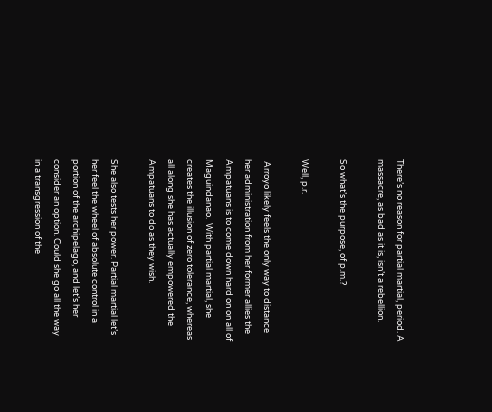There’s no reason for partial martial, period. A massacre, as bad as it is, isn’t a rebellion.

So what’s the purpose, of p.m.?

Well, p.r.

 Arroyo likely feels the only way to distance her administration from her former allies the Ampatuans is to come down hard on on all of Maguindanao.  With partial martial, she creates the illusion of zero tolerance, whereas all along she has actually empowered the Ampatuans to do as they wish.

She also tests her power. Partial martial let’s her feel the wheel of absolute control in a portion of the archipelago, and let’s her consider an option. Could she go all the way in a transgression of the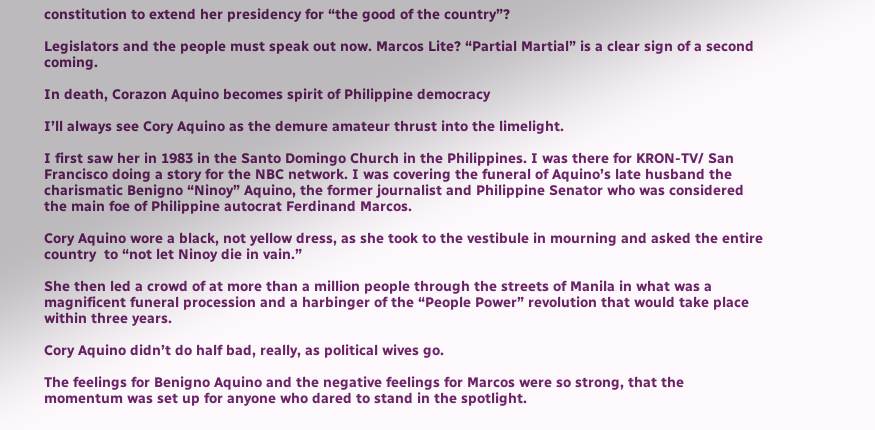constitution to extend her presidency for “the good of the country”?

Legislators and the people must speak out now. Marcos Lite? “Partial Martial” is a clear sign of a second coming.

In death, Corazon Aquino becomes spirit of Philippine democracy

I’ll always see Cory Aquino as the demure amateur thrust into the limelight.

I first saw her in 1983 in the Santo Domingo Church in the Philippines. I was there for KRON-TV/ San Francisco doing a story for the NBC network. I was covering the funeral of Aquino’s late husband the charismatic Benigno “Ninoy” Aquino, the former journalist and Philippine Senator who was considered the main foe of Philippine autocrat Ferdinand Marcos.

Cory Aquino wore a black, not yellow dress, as she took to the vestibule in mourning and asked the entire country  to “not let Ninoy die in vain.”

She then led a crowd of at more than a million people through the streets of Manila in what was a magnificent funeral procession and a harbinger of the “People Power” revolution that would take place within three years.

Cory Aquino didn’t do half bad, really, as political wives go.

The feelings for Benigno Aquino and the negative feelings for Marcos were so strong, that the momentum was set up for anyone who dared to stand in the spotlight.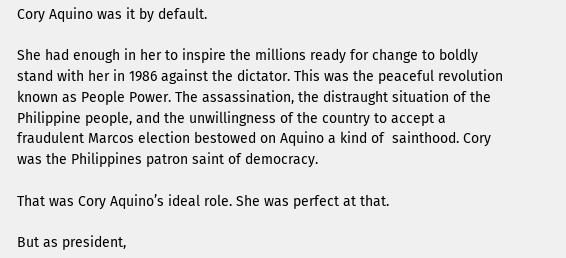Cory Aquino was it by default.

She had enough in her to inspire the millions ready for change to boldly stand with her in 1986 against the dictator. This was the peaceful revolution known as People Power. The assassination, the distraught situation of the Philippine people, and the unwillingness of the country to accept a fraudulent Marcos election bestowed on Aquino a kind of  sainthood. Cory was the Philippines patron saint of democracy.

That was Cory Aquino’s ideal role. She was perfect at that.

But as president,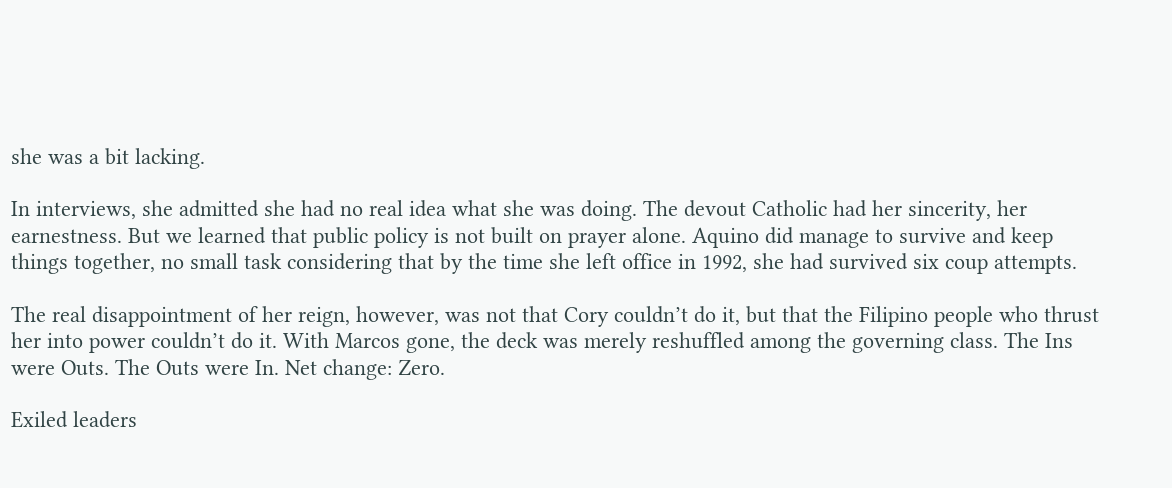she was a bit lacking.

In interviews, she admitted she had no real idea what she was doing. The devout Catholic had her sincerity, her earnestness. But we learned that public policy is not built on prayer alone. Aquino did manage to survive and keep things together, no small task considering that by the time she left office in 1992, she had survived six coup attempts.

The real disappointment of her reign, however, was not that Cory couldn’t do it, but that the Filipino people who thrust her into power couldn’t do it. With Marcos gone, the deck was merely reshuffled among the governing class. The Ins were Outs. The Outs were In. Net change: Zero.

Exiled leaders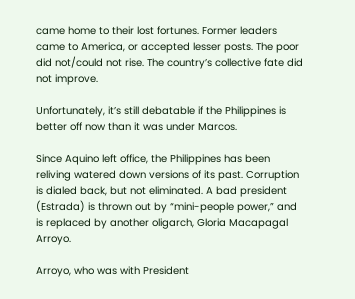came home to their lost fortunes. Former leaders came to America, or accepted lesser posts. The poor did not/could not rise. The country’s collective fate did not improve.

Unfortunately, it’s still debatable if the Philippines is better off now than it was under Marcos.

Since Aquino left office, the Philippines has been reliving watered down versions of its past. Corruption is dialed back, but not eliminated. A bad president (Estrada) is thrown out by “mini-people power,” and is replaced by another oligarch, Gloria Macapagal Arroyo.

Arroyo, who was with President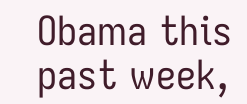Obama this past week,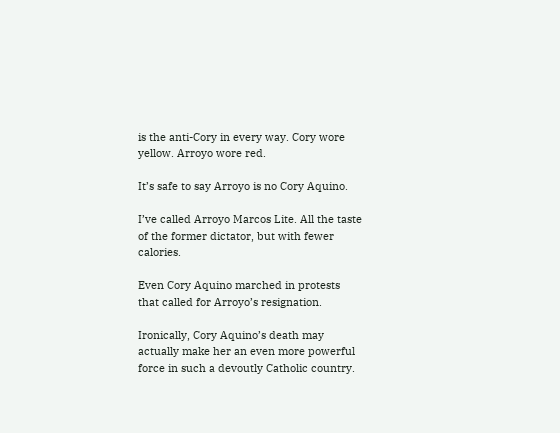is the anti-Cory in every way. Cory wore yellow. Arroyo wore red.

It’s safe to say Arroyo is no Cory Aquino.

I’ve called Arroyo Marcos Lite. All the taste of the former dictator, but with fewer calories.

Even Cory Aquino marched in protests that called for Arroyo’s resignation.

Ironically, Cory Aquino’s death may actually make her an even more powerful force in such a devoutly Catholic country.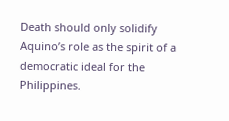Death should only solidify Aquino’s role as the spirit of a democratic ideal for the Philippines.